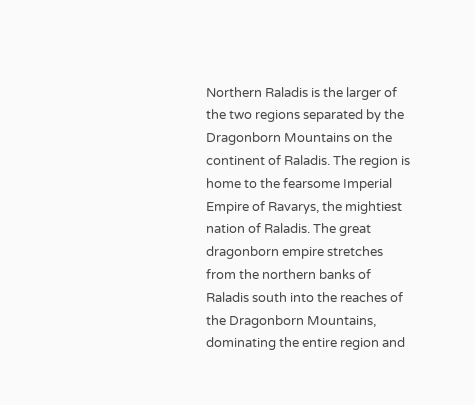Northern Raladis is the larger of the two regions separated by the Dragonborn Mountains on the continent of Raladis. The region is home to the fearsome Imperial Empire of Ravarys, the mightiest nation of Raladis. The great dragonborn empire stretches from the northern banks of Raladis south into the reaches of the Dragonborn Mountains, dominating the entire region and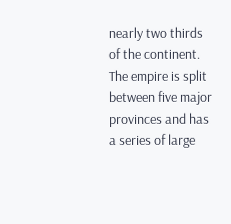nearly two thirds of the continent. The empire is split between five major provinces and has a series of large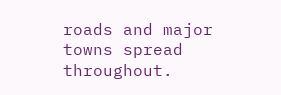roads and major towns spread throughout.